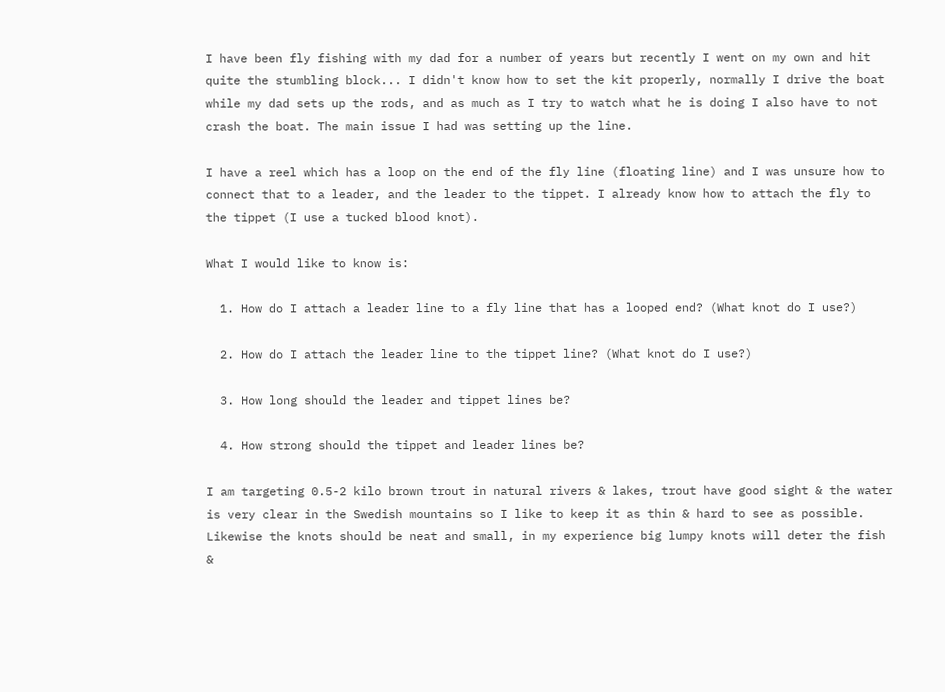I have been fly fishing with my dad for a number of years but recently I went on my own and hit quite the stumbling block... I didn't know how to set the kit properly, normally I drive the boat while my dad sets up the rods, and as much as I try to watch what he is doing I also have to not crash the boat. The main issue I had was setting up the line.

I have a reel which has a loop on the end of the fly line (floating line) and I was unsure how to connect that to a leader, and the leader to the tippet. I already know how to attach the fly to the tippet (I use a tucked blood knot).

What I would like to know is:

  1. How do I attach a leader line to a fly line that has a looped end? (What knot do I use?)

  2. How do I attach the leader line to the tippet line? (What knot do I use?)

  3. How long should the leader and tippet lines be?

  4. How strong should the tippet and leader lines be?

I am targeting 0.5-2 kilo brown trout in natural rivers & lakes, trout have good sight & the water is very clear in the Swedish mountains so I like to keep it as thin & hard to see as possible. Likewise the knots should be neat and small, in my experience big lumpy knots will deter the fish &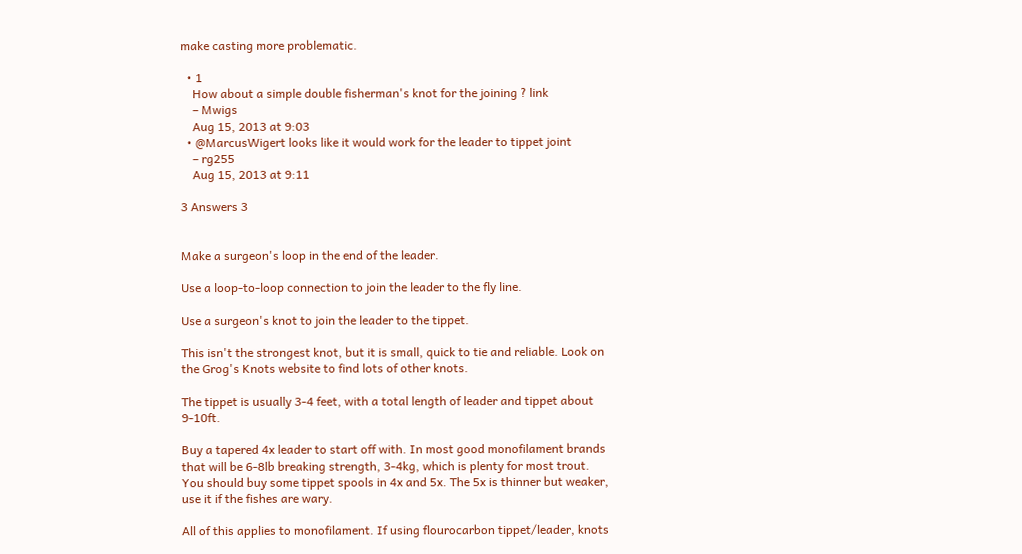make casting more problematic.

  • 1
    How about a simple double fisherman's knot for the joining ? link
    – Mwigs
    Aug 15, 2013 at 9:03
  • @MarcusWigert looks like it would work for the leader to tippet joint
    – rg255
    Aug 15, 2013 at 9:11

3 Answers 3


Make a surgeon's loop in the end of the leader.

Use a loop-to-loop connection to join the leader to the fly line.

Use a surgeon's knot to join the leader to the tippet.

This isn't the strongest knot, but it is small, quick to tie and reliable. Look on the Grog's Knots website to find lots of other knots.

The tippet is usually 3-4 feet, with a total length of leader and tippet about 9-10ft.

Buy a tapered 4x leader to start off with. In most good monofilament brands that will be 6-8lb breaking strength, 3-4kg, which is plenty for most trout. You should buy some tippet spools in 4x and 5x. The 5x is thinner but weaker, use it if the fishes are wary.

All of this applies to monofilament. If using flourocarbon tippet/leader, knots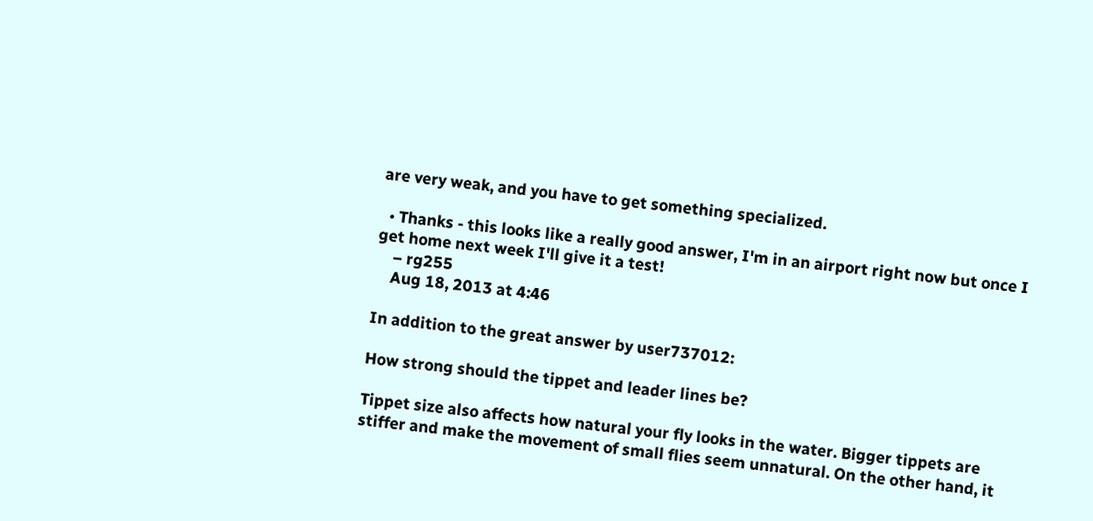are very weak, and you have to get something specialized.

  • Thanks - this looks like a really good answer, I'm in an airport right now but once I get home next week I'll give it a test!
    – rg255
    Aug 18, 2013 at 4:46

In addition to the great answer by user737012:

How strong should the tippet and leader lines be?

Tippet size also affects how natural your fly looks in the water. Bigger tippets are stiffer and make the movement of small flies seem unnatural. On the other hand, it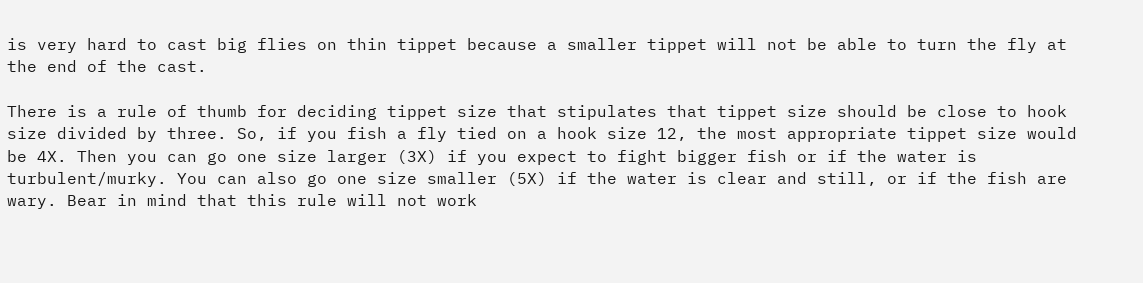is very hard to cast big flies on thin tippet because a smaller tippet will not be able to turn the fly at the end of the cast.

There is a rule of thumb for deciding tippet size that stipulates that tippet size should be close to hook size divided by three. So, if you fish a fly tied on a hook size 12, the most appropriate tippet size would be 4X. Then you can go one size larger (3X) if you expect to fight bigger fish or if the water is turbulent/murky. You can also go one size smaller (5X) if the water is clear and still, or if the fish are wary. Bear in mind that this rule will not work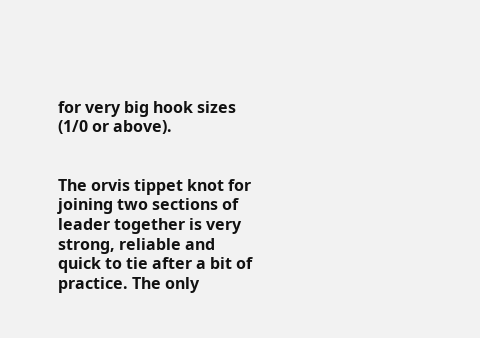for very big hook sizes (1/0 or above).


The orvis tippet knot for joining two sections of leader together is very strong, reliable and quick to tie after a bit of practice. The only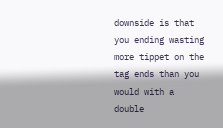downside is that you ending wasting more tippet on the tag ends than you would with a double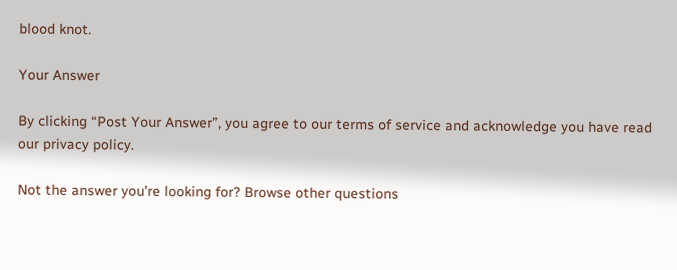blood knot.

Your Answer

By clicking “Post Your Answer”, you agree to our terms of service and acknowledge you have read our privacy policy.

Not the answer you're looking for? Browse other questions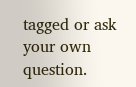tagged or ask your own question.